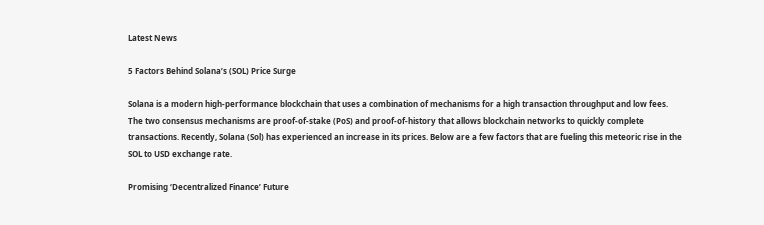Latest News

5 Factors Behind Solana’s (SOL) Price Surge

Solana is a modern high-performance blockchain that uses a combination of mechanisms for a high transaction throughput and low fees. The two consensus mechanisms are proof-of-stake (PoS) and proof-of-history that allows blockchain networks to quickly complete transactions. Recently, Solana (Sol) has experienced an increase in its prices. Below are a few factors that are fueling this meteoric rise in the SOL to USD exchange rate.

Promising ‘Decentralized Finance’ Future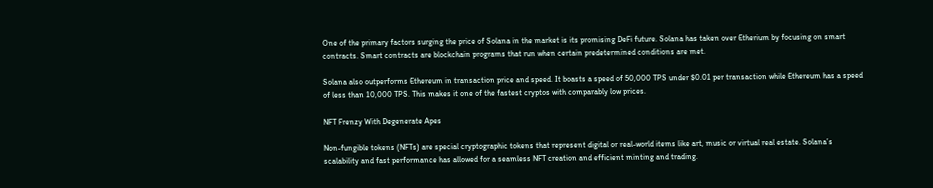One of the primary factors surging the price of Solana in the market is its promising DeFi future. Solana has taken over Etherium by focusing on smart contracts. Smart contracts are blockchain programs that run when certain predetermined conditions are met.

Solana also outperforms Ethereum in transaction price and speed. It boasts a speed of 50,000 TPS under $0.01 per transaction while Ethereum has a speed of less than 10,000 TPS. This makes it one of the fastest cryptos with comparably low prices.

NFT Frenzy With Degenerate Apes

Non-fungible tokens (NFTs) are special cryptographic tokens that represent digital or real-world items like art, music or virtual real estate. Solana’s scalability and fast performance has allowed for a seamless NFT creation and efficient minting and trading.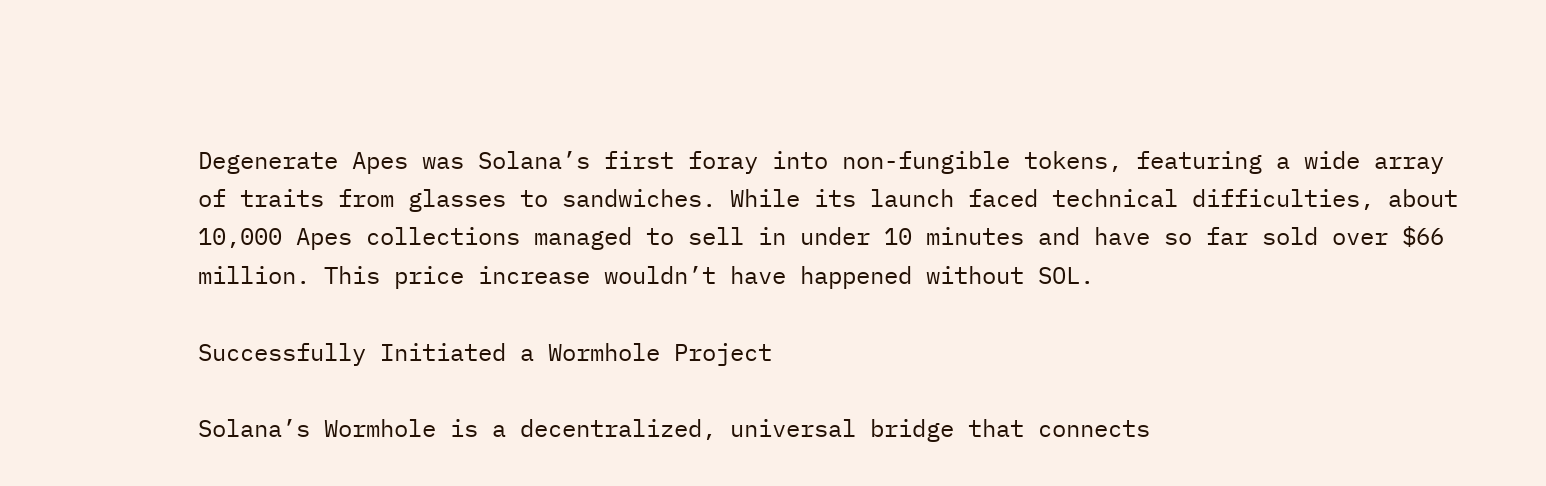Degenerate Apes was Solana’s first foray into non-fungible tokens, featuring a wide array of traits from glasses to sandwiches. While its launch faced technical difficulties, about 10,000 Apes collections managed to sell in under 10 minutes and have so far sold over $66 million. This price increase wouldn’t have happened without SOL.

Successfully Initiated a Wormhole Project

Solana’s Wormhole is a decentralized, universal bridge that connects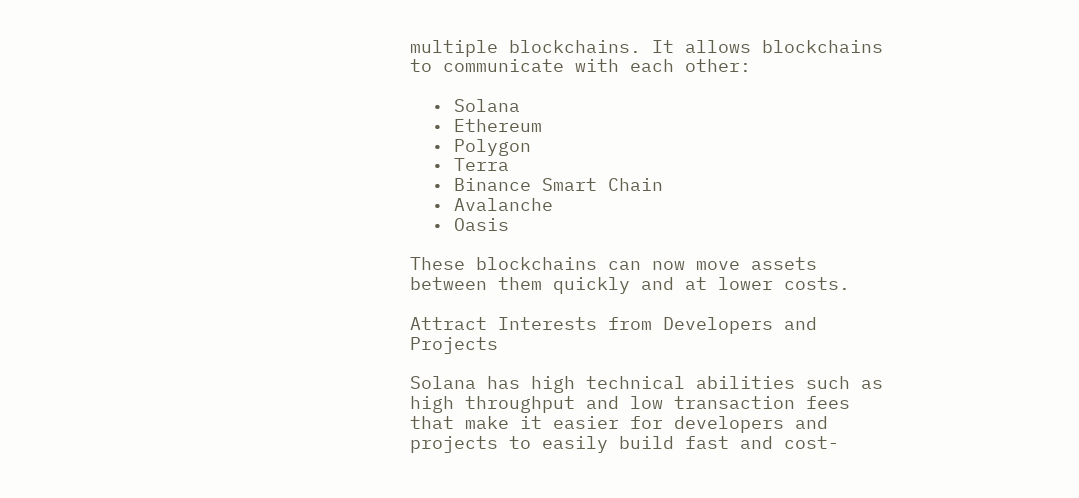multiple blockchains. It allows blockchains to communicate with each other:

  • Solana
  • Ethereum
  • Polygon
  • Terra
  • Binance Smart Chain
  • Avalanche
  • Oasis

These blockchains can now move assets between them quickly and at lower costs.

Attract Interests from Developers and Projects

Solana has high technical abilities such as high throughput and low transaction fees that make it easier for developers and projects to easily build fast and cost-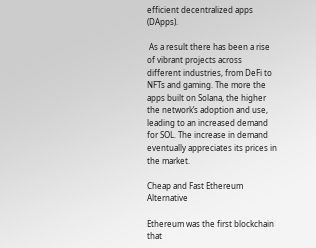efficient decentralized apps (DApps).

 As a result there has been a rise of vibrant projects across different industries, from DeFi to NFTs and gaming. The more the apps built on Solana, the higher the network’s adoption and use, leading to an increased demand for SOL. The increase in demand eventually appreciates its prices in the market.

Cheap and Fast Ethereum Alternative

Ethereum was the first blockchain that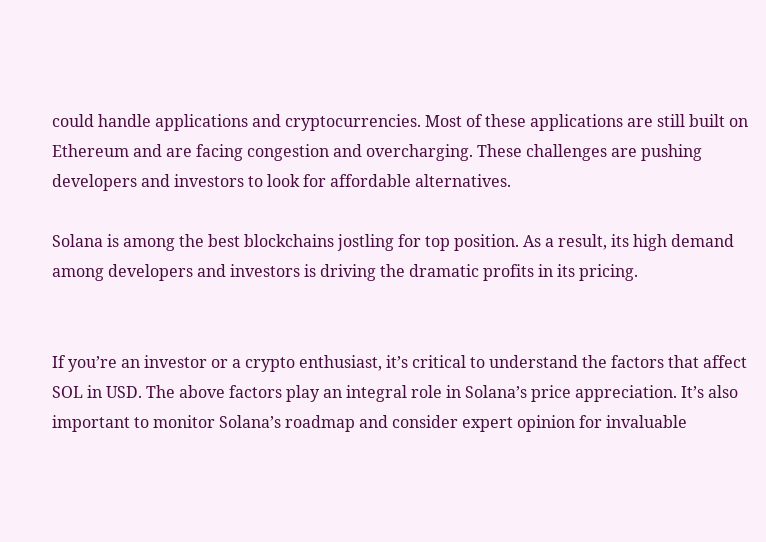could handle applications and cryptocurrencies. Most of these applications are still built on Ethereum and are facing congestion and overcharging. These challenges are pushing developers and investors to look for affordable alternatives.

Solana is among the best blockchains jostling for top position. As a result, its high demand among developers and investors is driving the dramatic profits in its pricing.


If you’re an investor or a crypto enthusiast, it’s critical to understand the factors that affect SOL in USD. The above factors play an integral role in Solana’s price appreciation. It’s also important to monitor Solana’s roadmap and consider expert opinion for invaluable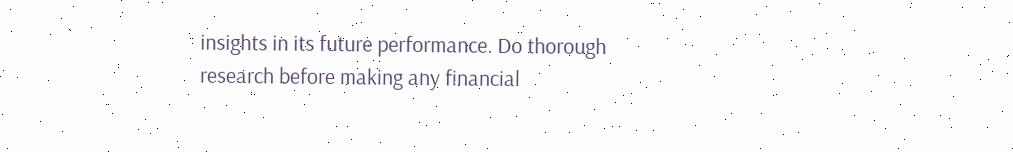insights in its future performance. Do thorough research before making any financial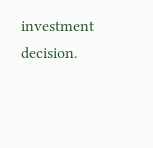investment decision.